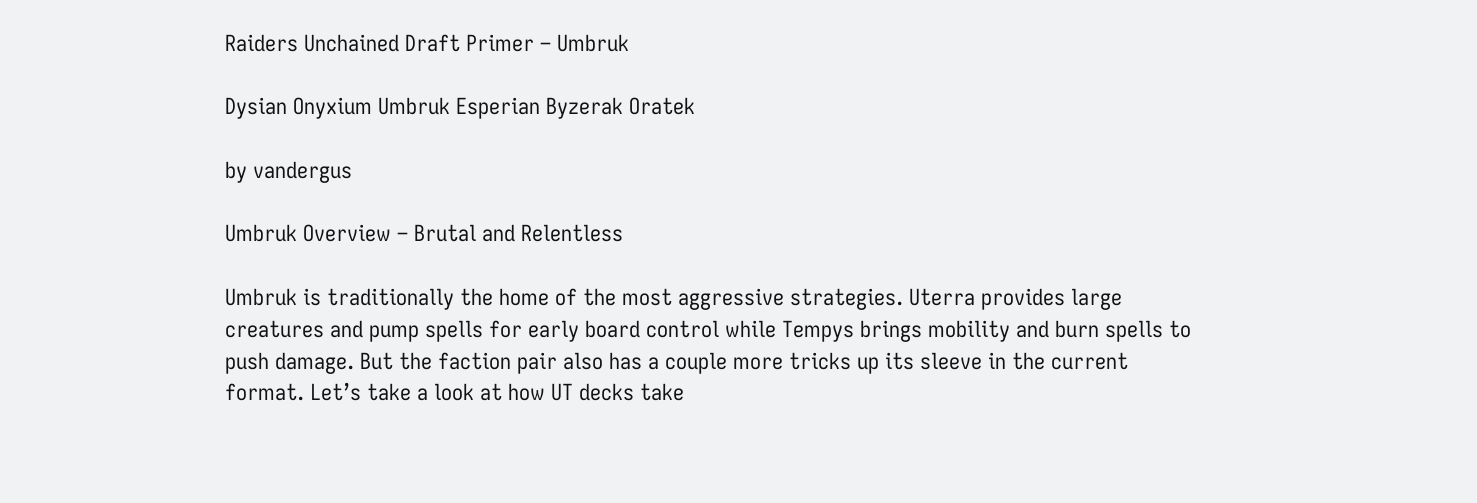Raiders Unchained Draft Primer – Umbruk

Dysian Onyxium Umbruk Esperian Byzerak Oratek

by vandergus

Umbruk Overview – Brutal and Relentless

Umbruk is traditionally the home of the most aggressive strategies. Uterra provides large creatures and pump spells for early board control while Tempys brings mobility and burn spells to push damage. But the faction pair also has a couple more tricks up its sleeve in the current format. Let’s take a look at how UT decks take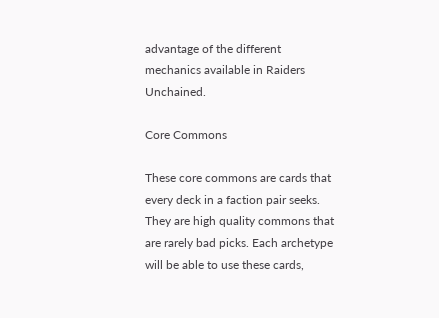advantage of the different mechanics available in Raiders Unchained.

Core Commons

These core commons are cards that every deck in a faction pair seeks. They are high quality commons that are rarely bad picks. Each archetype will be able to use these cards,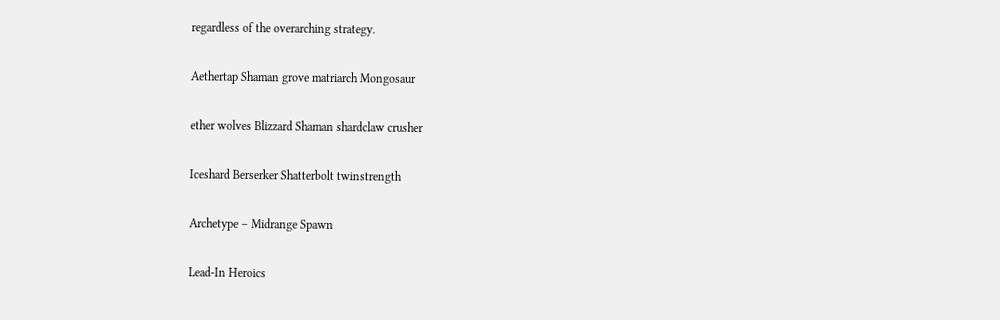regardless of the overarching strategy.

Aethertap Shaman grove matriarch Mongosaur

ether wolves Blizzard Shaman shardclaw crusher

Iceshard Berserker Shatterbolt twinstrength

Archetype – Midrange Spawn

Lead-In Heroics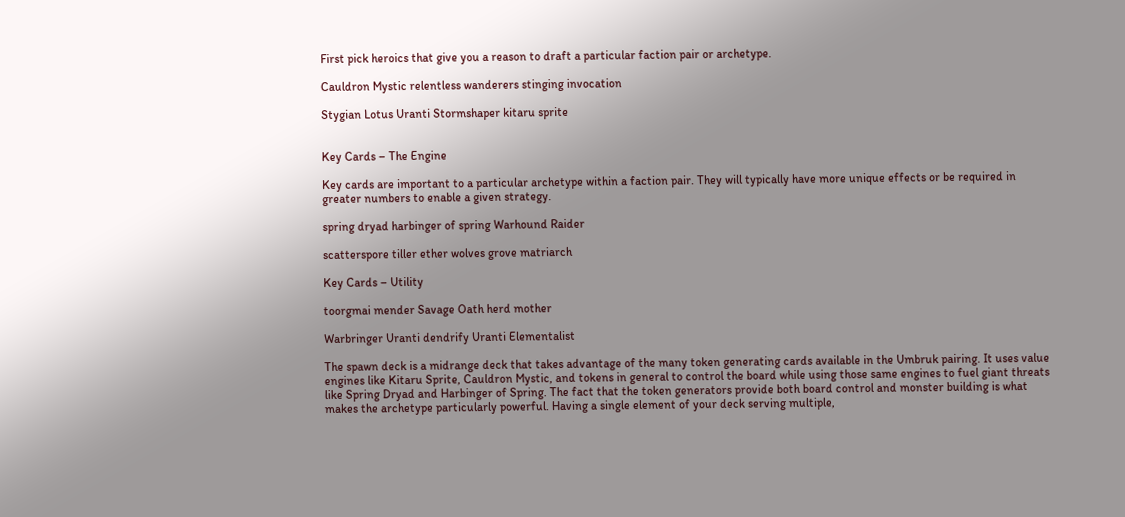First pick heroics that give you a reason to draft a particular faction pair or archetype.

Cauldron Mystic relentless wanderers stinging invocation

Stygian Lotus Uranti Stormshaper kitaru sprite


Key Cards – The Engine

Key cards are important to a particular archetype within a faction pair. They will typically have more unique effects or be required in greater numbers to enable a given strategy.

spring dryad harbinger of spring Warhound Raider

scatterspore tiller ether wolves grove matriarch

Key Cards – Utility

toorgmai mender Savage Oath herd mother

Warbringer Uranti dendrify Uranti Elementalist

The spawn deck is a midrange deck that takes advantage of the many token generating cards available in the Umbruk pairing. It uses value engines like Kitaru Sprite, Cauldron Mystic, and tokens in general to control the board while using those same engines to fuel giant threats like Spring Dryad and Harbinger of Spring. The fact that the token generators provide both board control and monster building is what makes the archetype particularly powerful. Having a single element of your deck serving multiple,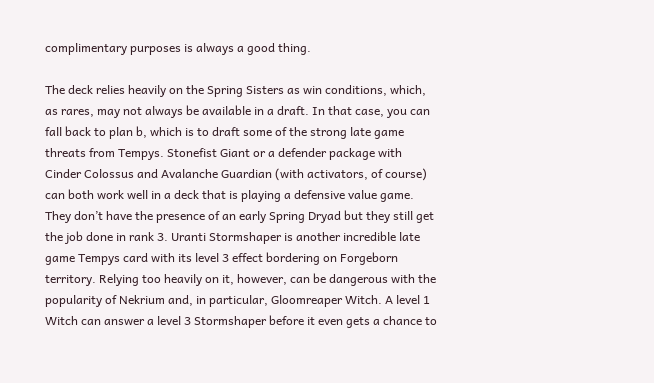complimentary purposes is always a good thing.

The deck relies heavily on the Spring Sisters as win conditions, which, as rares, may not always be available in a draft. In that case, you can fall back to plan b, which is to draft some of the strong late game threats from Tempys. Stonefist Giant or a defender package with Cinder Colossus and Avalanche Guardian (with activators, of course) can both work well in a deck that is playing a defensive value game. They don’t have the presence of an early Spring Dryad but they still get the job done in rank 3. Uranti Stormshaper is another incredible late game Tempys card with its level 3 effect bordering on Forgeborn territory. Relying too heavily on it, however, can be dangerous with the popularity of Nekrium and, in particular, Gloomreaper Witch. A level 1 Witch can answer a level 3 Stormshaper before it even gets a chance to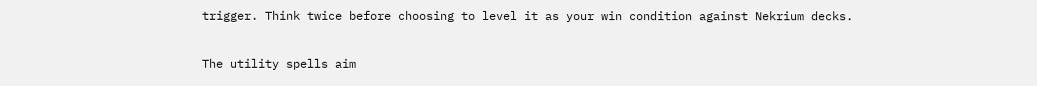trigger. Think twice before choosing to level it as your win condition against Nekrium decks.

The utility spells aim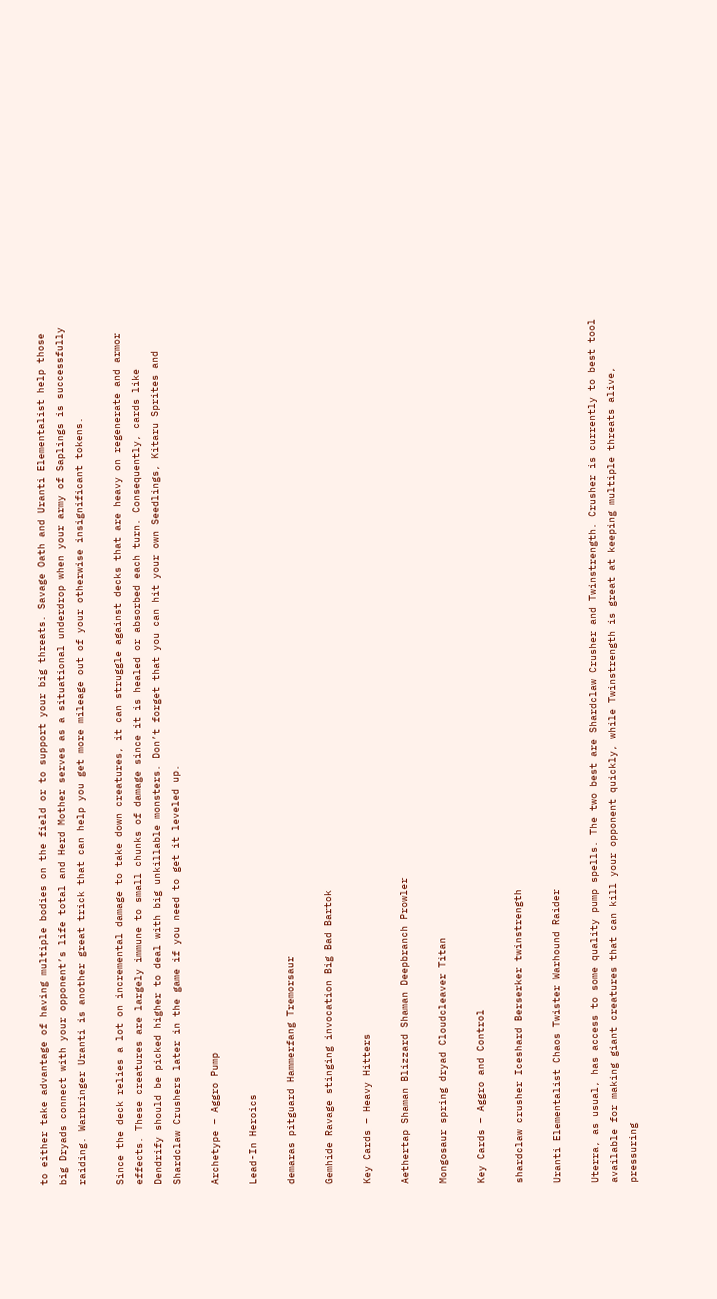to either take advantage of having multiple bodies on the field or to support your big threats. Savage Oath and Uranti Elementalist help those big Dryads connect with your opponent’s life total and Herd Mother serves as a situational underdrop when your army of Saplings is successfully raiding. Warbringer Uranti is another great trick that can help you get more mileage out of your otherwise insignificant tokens.

Since the deck relies a lot on incremental damage to take down creatures, it can struggle against decks that are heavy on regenerate and armor effects. These creatures are largely immune to small chunks of damage since it is healed or absorbed each turn. Consequently, cards like Dendrify should be picked higher to deal with big unkillable monsters. Don’t forget that you can hit your own Seedlings, Kitaru Sprites and Shardclaw Crushers later in the game if you need to get it leveled up.

Archetype – Aggro Pump

Lead-In Heroics

demaras pitguard Hammerfang Tremorsaur

Gemhide Ravage stinging invocation Big Bad Bartok

Key Cards – Heavy Hitters

Aethertap Shaman Blizzard Shaman Deepbranch Prowler

Mongosaur spring dryad Cloudcleaver Titan

Key Cards – Aggro and Control

shardclaw crusher Iceshard Berserker twinstrength

Uranti Elementalist Chaos Twister Warhound Raider

Uterra, as usual, has access to some quality pump spells. The two best are Shardclaw Crusher and Twinstrength. Crusher is currently to best tool available for making giant creatures that can kill your opponent quickly, while Twinstrength is great at keeping multiple threats alive, pressuring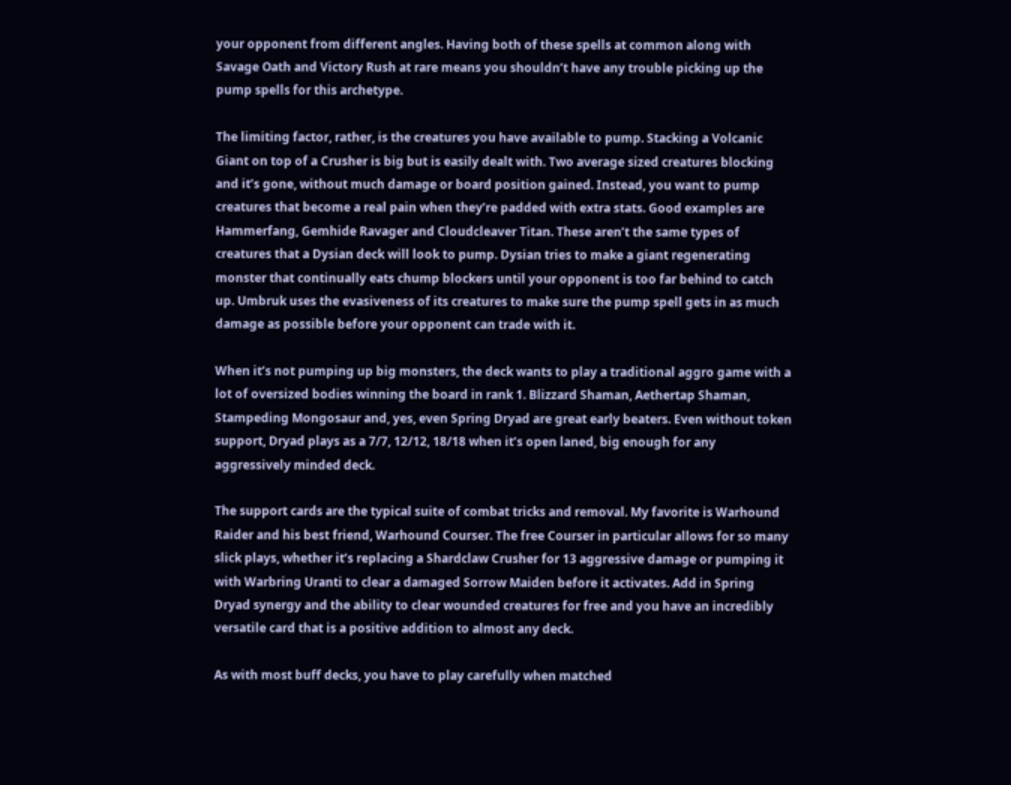your opponent from different angles. Having both of these spells at common along with Savage Oath and Victory Rush at rare means you shouldn’t have any trouble picking up the pump spells for this archetype.

The limiting factor, rather, is the creatures you have available to pump. Stacking a Volcanic Giant on top of a Crusher is big but is easily dealt with. Two average sized creatures blocking and it’s gone, without much damage or board position gained. Instead, you want to pump creatures that become a real pain when they’re padded with extra stats. Good examples are Hammerfang, Gemhide Ravager and Cloudcleaver Titan. These aren’t the same types of creatures that a Dysian deck will look to pump. Dysian tries to make a giant regenerating monster that continually eats chump blockers until your opponent is too far behind to catch up. Umbruk uses the evasiveness of its creatures to make sure the pump spell gets in as much damage as possible before your opponent can trade with it.

When it’s not pumping up big monsters, the deck wants to play a traditional aggro game with a lot of oversized bodies winning the board in rank 1. Blizzard Shaman, Aethertap Shaman, Stampeding Mongosaur and, yes, even Spring Dryad are great early beaters. Even without token support, Dryad plays as a 7/7, 12/12, 18/18 when it’s open laned, big enough for any aggressively minded deck.

The support cards are the typical suite of combat tricks and removal. My favorite is Warhound Raider and his best friend, Warhound Courser. The free Courser in particular allows for so many slick plays, whether it’s replacing a Shardclaw Crusher for 13 aggressive damage or pumping it with Warbring Uranti to clear a damaged Sorrow Maiden before it activates. Add in Spring Dryad synergy and the ability to clear wounded creatures for free and you have an incredibly versatile card that is a positive addition to almost any deck.

As with most buff decks, you have to play carefully when matched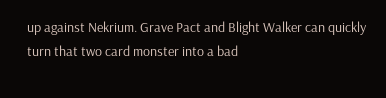up against Nekrium. Grave Pact and Blight Walker can quickly turn that two card monster into a bad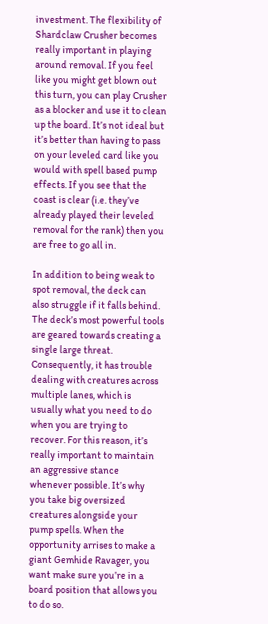investment. The flexibility of Shardclaw Crusher becomes really important in playing around removal. If you feel like you might get blown out this turn, you can play Crusher as a blocker and use it to clean up the board. It’s not ideal but it’s better than having to pass on your leveled card like you would with spell based pump effects. If you see that the coast is clear (i.e. they’ve already played their leveled removal for the rank) then you are free to go all in.

In addition to being weak to spot removal, the deck can also struggle if it falls behind. The deck’s most powerful tools are geared towards creating a single large threat. Consequently, it has trouble dealing with creatures across multiple lanes, which is usually what you need to do when you are trying to recover. For this reason, it’s really important to maintain an aggressive stance whenever possible. It’s why you take big oversized creatures alongside your pump spells. When the opportunity arrises to make a giant Gemhide Ravager, you want make sure you’re in a board position that allows you to do so.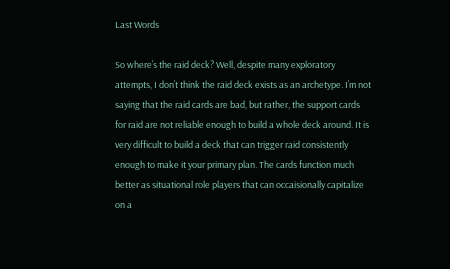Last Words

So where’s the raid deck? Well, despite many exploratory attempts, I don’t think the raid deck exists as an archetype. I’m not saying that the raid cards are bad, but rather, the support cards for raid are not reliable enough to build a whole deck around. It is very difficult to build a deck that can trigger raid consistently enough to make it your primary plan. The cards function much better as situational role players that can occaisionally capitalize on a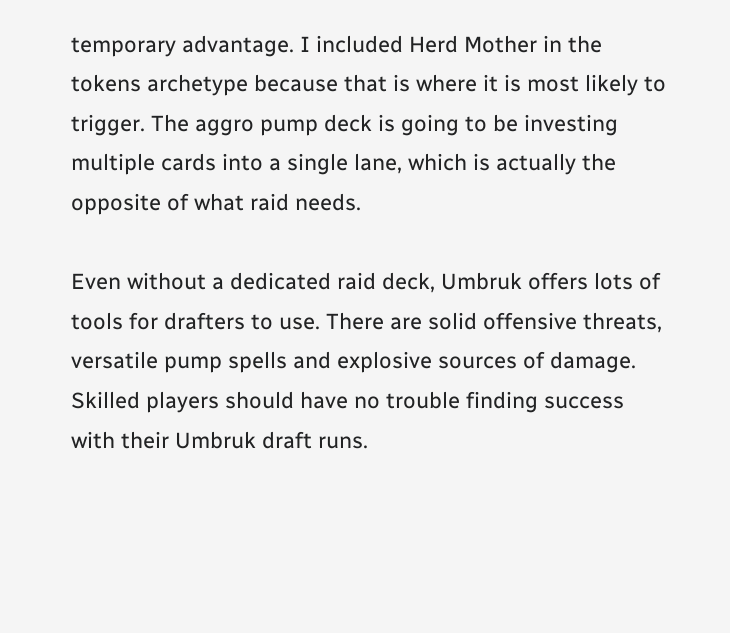temporary advantage. I included Herd Mother in the tokens archetype because that is where it is most likely to trigger. The aggro pump deck is going to be investing multiple cards into a single lane, which is actually the opposite of what raid needs.

Even without a dedicated raid deck, Umbruk offers lots of tools for drafters to use. There are solid offensive threats, versatile pump spells and explosive sources of damage. Skilled players should have no trouble finding success with their Umbruk draft runs.